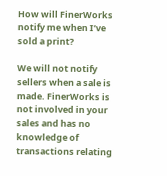How will FinerWorks notify me when I’ve sold a print?

We will not notify sellers when a sale is made. FinerWorks is not involved in your sales and has no knowledge of transactions relating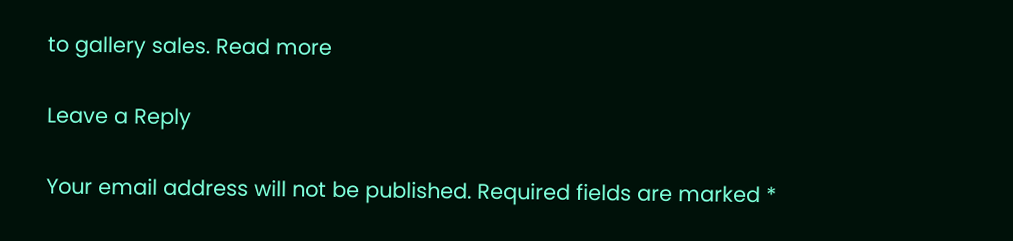to gallery sales. Read more

Leave a Reply

Your email address will not be published. Required fields are marked *